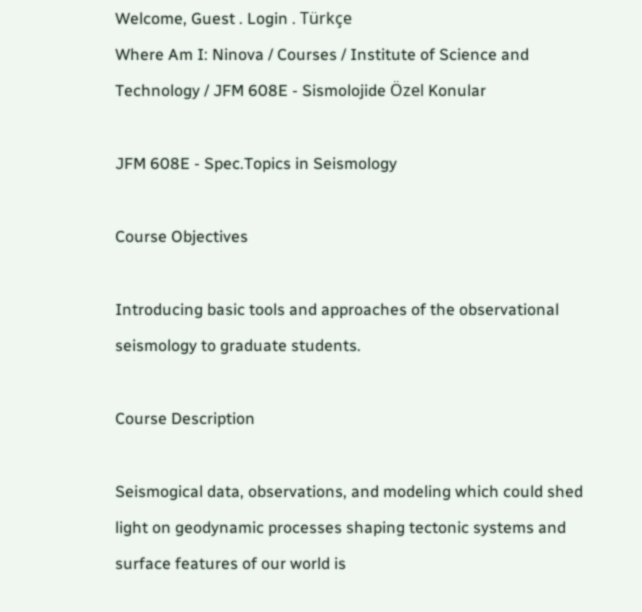Welcome, Guest . Login . Türkçe
Where Am I: Ninova / Courses / Institute of Science and Technology / JFM 608E - Sismolojide Özel Konular

JFM 608E - Spec.Topics in Seismology

Course Objectives

Introducing basic tools and approaches of the observational seismology to graduate students.

Course Description

Seismogical data, observations, and modeling which could shed light on geodynamic processes shaping tectonic systems and surface features of our world is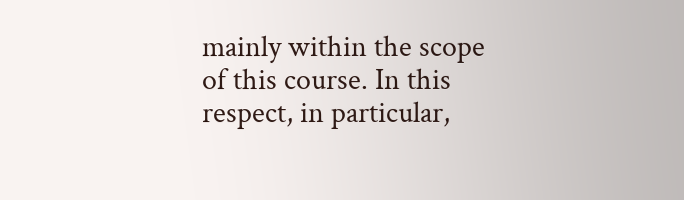mainly within the scope of this course. In this respect, in particular,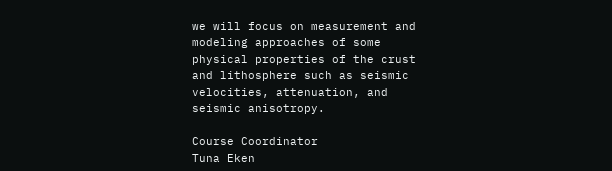we will focus on measurement and modeling approaches of some physical properties of the crust and lithosphere such as seismic velocities, attenuation, and seismic anisotropy.

Course Coordinator
Tuna Eken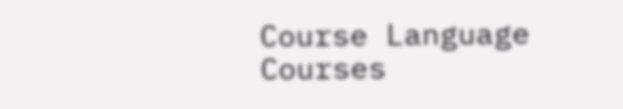Course Language
Courses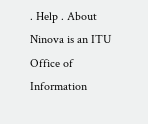. Help . About
Ninova is an ITU Office of Information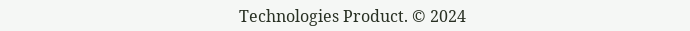Technologies Product. © 2024